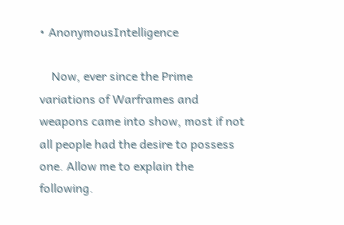• AnonymousIntelligence

    Now, ever since the Prime variations of Warframes and weapons came into show, most if not all people had the desire to possess one. Allow me to explain the following.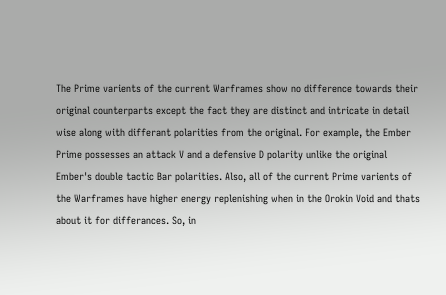The Prime varients of the current Warframes show no difference towards their original counterparts except the fact they are distinct and intricate in detail wise along with differant polarities from the original. For example, the Ember Prime possesses an attack V and a defensive D polarity unlike the original Ember's double tactic Bar polarities. Also, all of the current Prime varients of the Warframes have higher energy replenishing when in the Orokin Void and thats about it for differances. So, in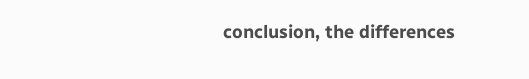conclusion, the differences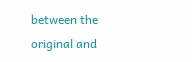between the original and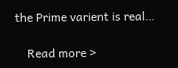the Prime varient is real…

    Read more >